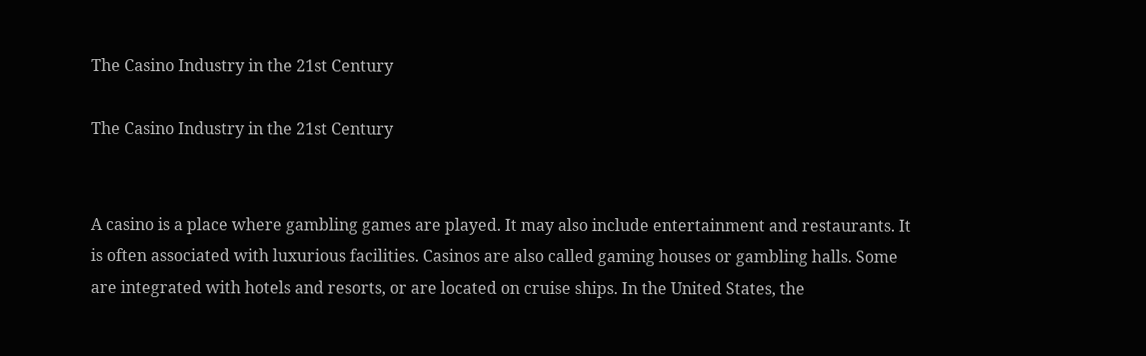The Casino Industry in the 21st Century

The Casino Industry in the 21st Century


A casino is a place where gambling games are played. It may also include entertainment and restaurants. It is often associated with luxurious facilities. Casinos are also called gaming houses or gambling halls. Some are integrated with hotels and resorts, or are located on cruise ships. In the United States, the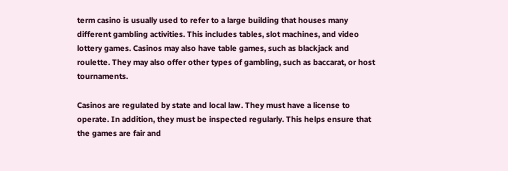term casino is usually used to refer to a large building that houses many different gambling activities. This includes tables, slot machines, and video lottery games. Casinos may also have table games, such as blackjack and roulette. They may also offer other types of gambling, such as baccarat, or host tournaments.

Casinos are regulated by state and local law. They must have a license to operate. In addition, they must be inspected regularly. This helps ensure that the games are fair and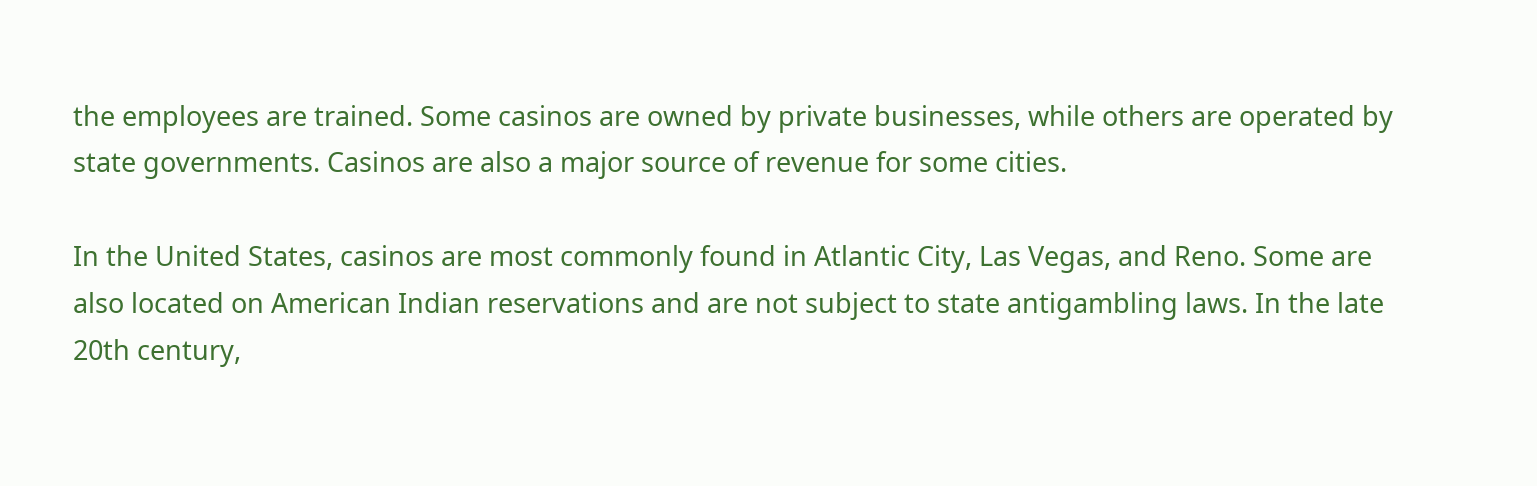the employees are trained. Some casinos are owned by private businesses, while others are operated by state governments. Casinos are also a major source of revenue for some cities.

In the United States, casinos are most commonly found in Atlantic City, Las Vegas, and Reno. Some are also located on American Indian reservations and are not subject to state antigambling laws. In the late 20th century,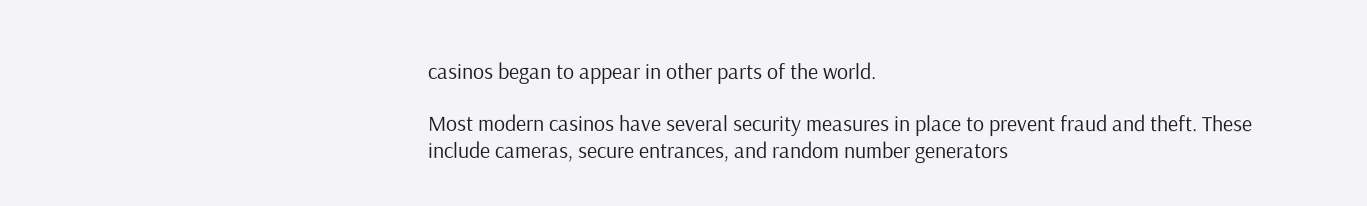casinos began to appear in other parts of the world.

Most modern casinos have several security measures in place to prevent fraud and theft. These include cameras, secure entrances, and random number generators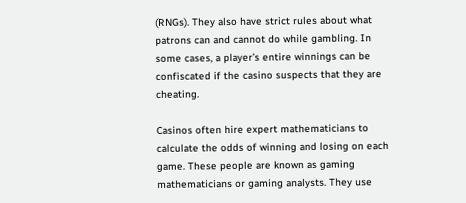(RNGs). They also have strict rules about what patrons can and cannot do while gambling. In some cases, a player’s entire winnings can be confiscated if the casino suspects that they are cheating.

Casinos often hire expert mathematicians to calculate the odds of winning and losing on each game. These people are known as gaming mathematicians or gaming analysts. They use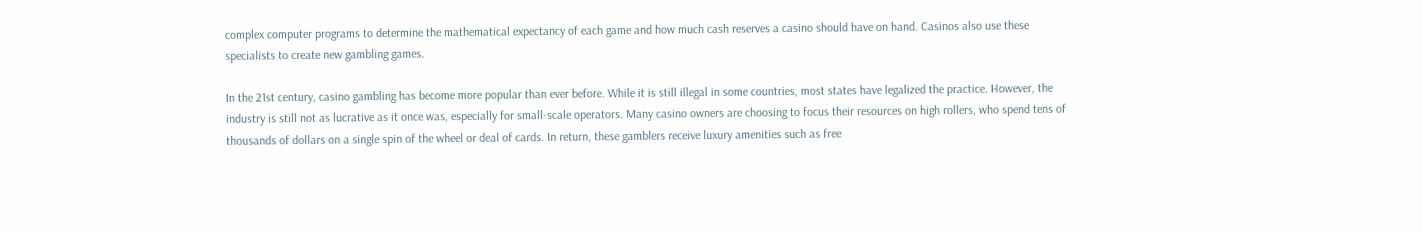complex computer programs to determine the mathematical expectancy of each game and how much cash reserves a casino should have on hand. Casinos also use these specialists to create new gambling games.

In the 21st century, casino gambling has become more popular than ever before. While it is still illegal in some countries, most states have legalized the practice. However, the industry is still not as lucrative as it once was, especially for small-scale operators. Many casino owners are choosing to focus their resources on high rollers, who spend tens of thousands of dollars on a single spin of the wheel or deal of cards. In return, these gamblers receive luxury amenities such as free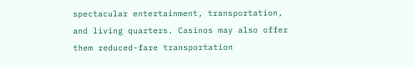spectacular entertainment, transportation, and living quarters. Casinos may also offer them reduced-fare transportation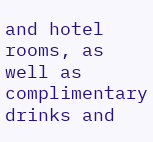and hotel rooms, as well as complimentary drinks and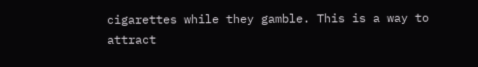cigarettes while they gamble. This is a way to attract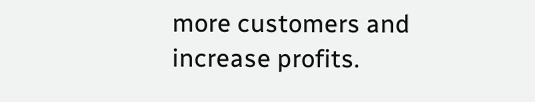more customers and increase profits.